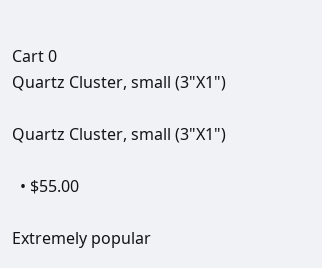Cart 0
Quartz Cluster, small (3"X1")

Quartz Cluster, small (3"X1")

  • $55.00

Extremely popular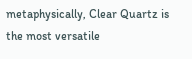metaphysically, Clear Quartz is the most versatile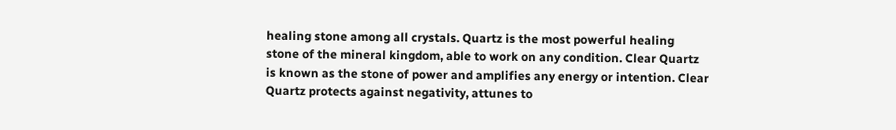healing stone among all crystals. Quartz is the most powerful healing stone of the mineral kingdom, able to work on any condition. Clear Quartz is known as the stone of power and amplifies any energy or intention. Clear Quartz protects against negativity, attunes to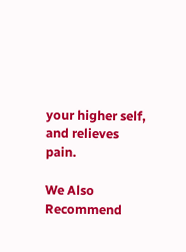your higher self, and relieves pain.

We Also Recommend